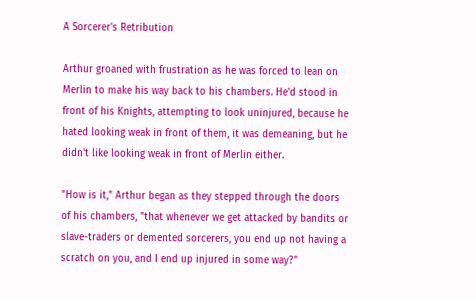A Sorcerer's Retribution

Arthur groaned with frustration as he was forced to lean on Merlin to make his way back to his chambers. He'd stood in front of his Knights, attempting to look uninjured, because he hated looking weak in front of them, it was demeaning, but he didn't like looking weak in front of Merlin either.

"How is it," Arthur began as they stepped through the doors of his chambers, "that whenever we get attacked by bandits or slave-traders or demented sorcerers, you end up not having a scratch on you, and I end up injured in some way?"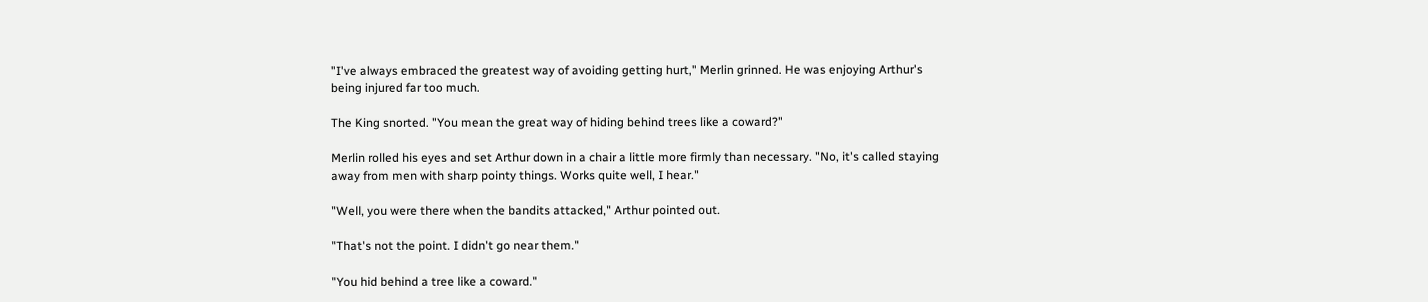"I've always embraced the greatest way of avoiding getting hurt," Merlin grinned. He was enjoying Arthur's being injured far too much.

The King snorted. "You mean the great way of hiding behind trees like a coward?"

Merlin rolled his eyes and set Arthur down in a chair a little more firmly than necessary. "No, it's called staying away from men with sharp pointy things. Works quite well, I hear."

"Well, you were there when the bandits attacked," Arthur pointed out.

"That's not the point. I didn't go near them."

"You hid behind a tree like a coward."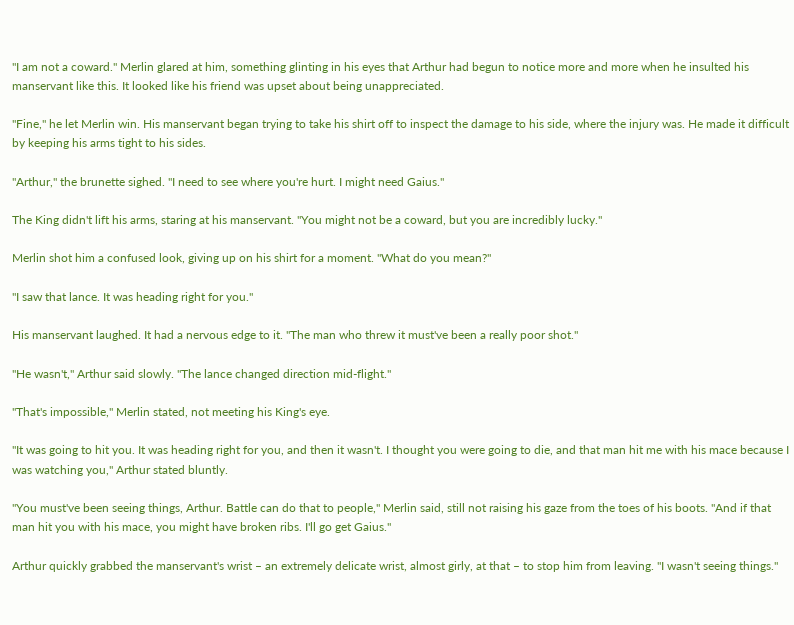"I am not a coward." Merlin glared at him, something glinting in his eyes that Arthur had begun to notice more and more when he insulted his manservant like this. It looked like his friend was upset about being unappreciated.

"Fine," he let Merlin win. His manservant began trying to take his shirt off to inspect the damage to his side, where the injury was. He made it difficult by keeping his arms tight to his sides.

"Arthur," the brunette sighed. "I need to see where you're hurt. I might need Gaius."

The King didn't lift his arms, staring at his manservant. "You might not be a coward, but you are incredibly lucky."

Merlin shot him a confused look, giving up on his shirt for a moment. "What do you mean?"

"I saw that lance. It was heading right for you."

His manservant laughed. It had a nervous edge to it. "The man who threw it must've been a really poor shot."

"He wasn't," Arthur said slowly. "The lance changed direction mid-flight."

"That's impossible," Merlin stated, not meeting his King's eye.

"It was going to hit you. It was heading right for you, and then it wasn't. I thought you were going to die, and that man hit me with his mace because I was watching you," Arthur stated bluntly.

"You must've been seeing things, Arthur. Battle can do that to people," Merlin said, still not raising his gaze from the toes of his boots. "And if that man hit you with his mace, you might have broken ribs. I'll go get Gaius."

Arthur quickly grabbed the manservant's wrist – an extremely delicate wrist, almost girly, at that – to stop him from leaving. "I wasn't seeing things."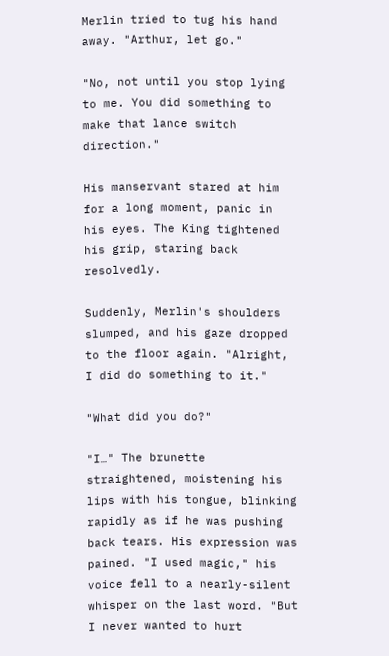Merlin tried to tug his hand away. "Arthur, let go."

"No, not until you stop lying to me. You did something to make that lance switch direction."

His manservant stared at him for a long moment, panic in his eyes. The King tightened his grip, staring back resolvedly.

Suddenly, Merlin's shoulders slumped, and his gaze dropped to the floor again. "Alright, I did do something to it."

"What did you do?"

"I…" The brunette straightened, moistening his lips with his tongue, blinking rapidly as if he was pushing back tears. His expression was pained. "I used magic," his voice fell to a nearly-silent whisper on the last word. "But I never wanted to hurt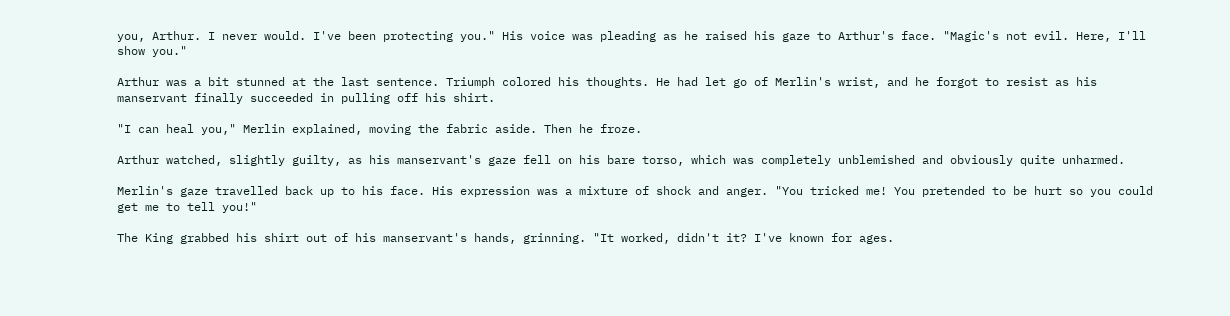you, Arthur. I never would. I've been protecting you." His voice was pleading as he raised his gaze to Arthur's face. "Magic's not evil. Here, I'll show you."

Arthur was a bit stunned at the last sentence. Triumph colored his thoughts. He had let go of Merlin's wrist, and he forgot to resist as his manservant finally succeeded in pulling off his shirt.

"I can heal you," Merlin explained, moving the fabric aside. Then he froze.

Arthur watched, slightly guilty, as his manservant's gaze fell on his bare torso, which was completely unblemished and obviously quite unharmed.

Merlin's gaze travelled back up to his face. His expression was a mixture of shock and anger. "You tricked me! You pretended to be hurt so you could get me to tell you!"

The King grabbed his shirt out of his manservant's hands, grinning. "It worked, didn't it? I've known for ages.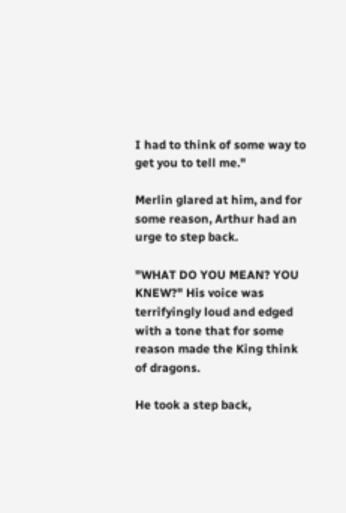I had to think of some way to get you to tell me."

Merlin glared at him, and for some reason, Arthur had an urge to step back.

"WHAT DO YOU MEAN? YOU KNEW?" His voice was terrifyingly loud and edged with a tone that for some reason made the King think of dragons.

He took a step back,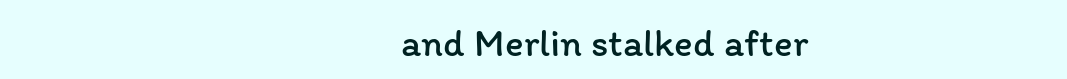and Merlin stalked after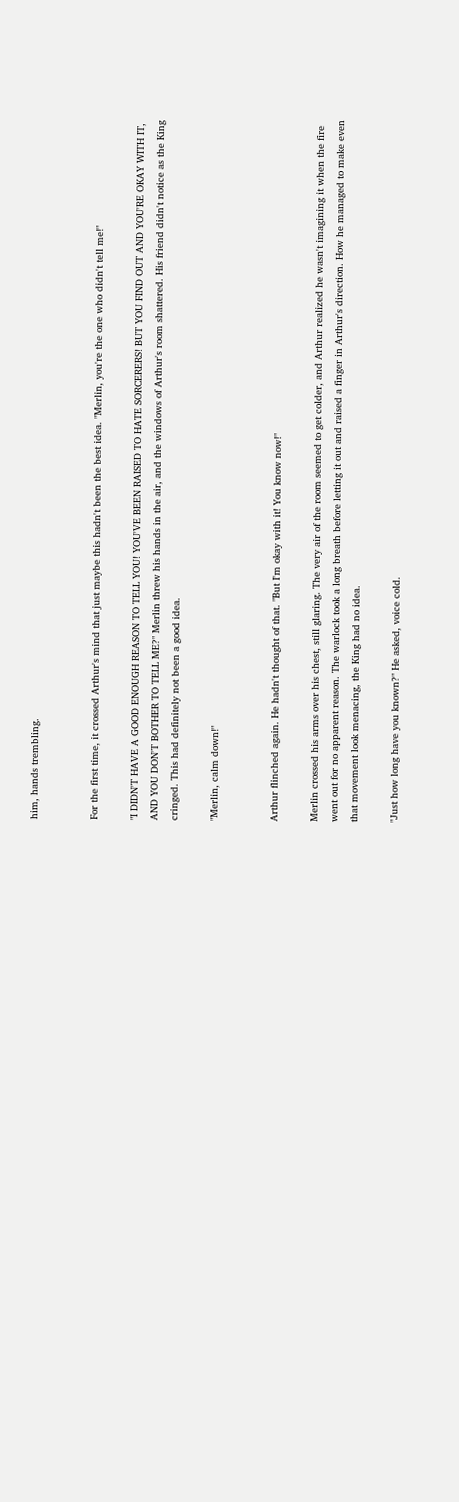him, hands trembling.


For the first time, it crossed Arthur's mind that just maybe this hadn't been the best idea. "Merlin, you're the one who didn't tell me!"

"I DIDN'T HAVE A GOOD ENOUGH REASON TO TELL YOU! YOU'VE BEEN RAISED TO HATE SORCERERS! BUT YOU FIND OUT AND YOU'RE OKAY WITH IT, AND YOU DON'T BOTHER TO TELL ME?" Merlin threw his hands in the air, and the windows of Arthur's room shattered. His friend didn't notice as the King cringed. This had definitely not been a good idea.

"Merlin, calm down!"


Arthur flinched again. He hadn't thought of that. "But I'm okay with it! You know now!"

Merlin crossed his arms over his chest, still glaring. The very air of the room seemed to get colder, and Arthur realized he wasn't imagining it when the fire went out for no apparent reason. The warlock took a long breath before letting it out and raised a finger in Arthur's direction. How he managed to make even that movement look menacing, the King had no idea.

"Just how long have you known?" He asked, voice cold.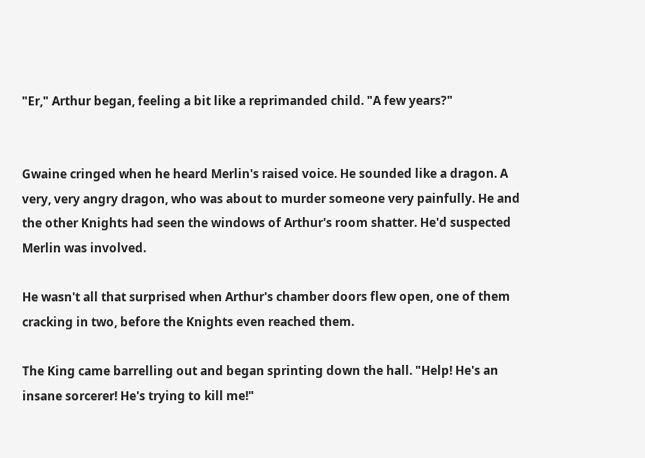"Er," Arthur began, feeling a bit like a reprimanded child. "A few years?"


Gwaine cringed when he heard Merlin's raised voice. He sounded like a dragon. A very, very angry dragon, who was about to murder someone very painfully. He and the other Knights had seen the windows of Arthur's room shatter. He'd suspected Merlin was involved.

He wasn't all that surprised when Arthur's chamber doors flew open, one of them cracking in two, before the Knights even reached them.

The King came barrelling out and began sprinting down the hall. "Help! He's an insane sorcerer! He's trying to kill me!"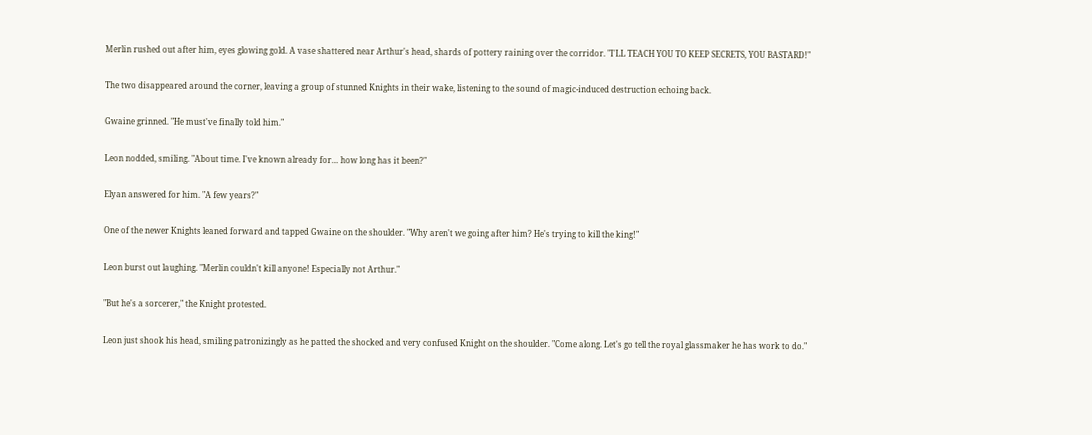Merlin rushed out after him, eyes glowing gold. A vase shattered near Arthur's head, shards of pottery raining over the corridor. "I'LL TEACH YOU TO KEEP SECRETS, YOU BASTARD!"

The two disappeared around the corner, leaving a group of stunned Knights in their wake, listening to the sound of magic-induced destruction echoing back.

Gwaine grinned. "He must've finally told him."

Leon nodded, smiling. "About time. I've known already for… how long has it been?"

Elyan answered for him. "A few years?"

One of the newer Knights leaned forward and tapped Gwaine on the shoulder. "Why aren't we going after him? He's trying to kill the king!"

Leon burst out laughing. "Merlin couldn't kill anyone! Especially not Arthur."

"But he's a sorcerer," the Knight protested.

Leon just shook his head, smiling patronizingly as he patted the shocked and very confused Knight on the shoulder. "Come along. Let's go tell the royal glassmaker he has work to do."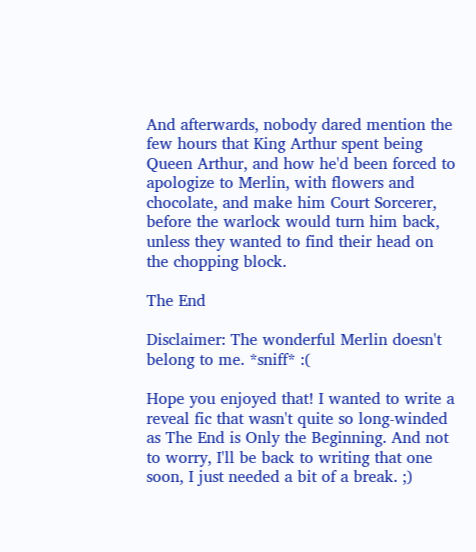And afterwards, nobody dared mention the few hours that King Arthur spent being Queen Arthur, and how he'd been forced to apologize to Merlin, with flowers and chocolate, and make him Court Sorcerer, before the warlock would turn him back, unless they wanted to find their head on the chopping block.

The End

Disclaimer: The wonderful Merlin doesn't belong to me. *sniff* :(

Hope you enjoyed that! I wanted to write a reveal fic that wasn't quite so long-winded as The End is Only the Beginning. And not to worry, I'll be back to writing that one soon, I just needed a bit of a break. ;)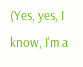(Yes, yes, I know, I'm a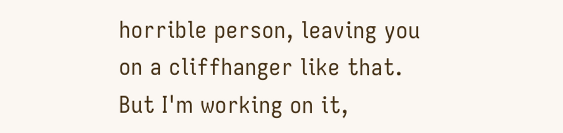horrible person, leaving you on a cliffhanger like that. But I'm working on it,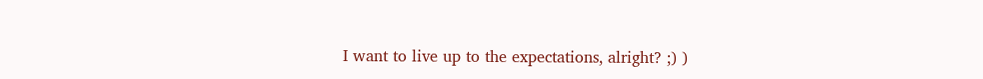I want to live up to the expectations, alright? ;) )